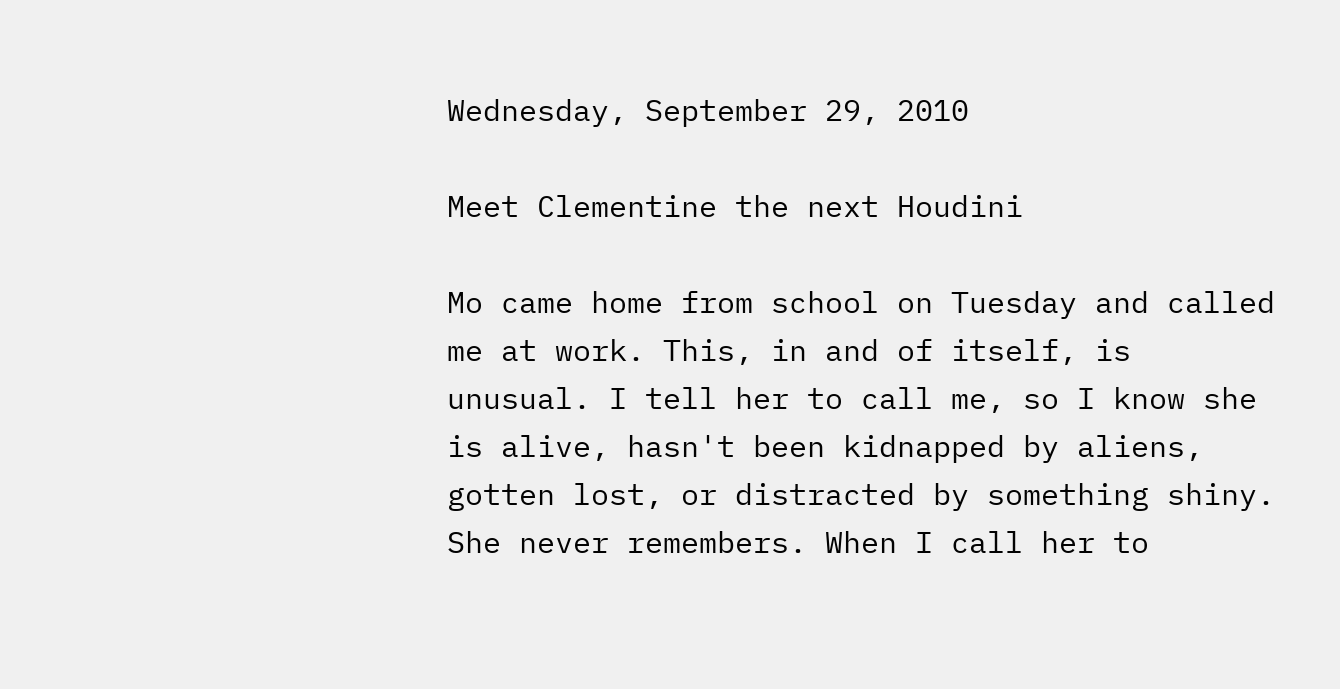Wednesday, September 29, 2010

Meet Clementine the next Houdini

Mo came home from school on Tuesday and called me at work. This, in and of itself, is unusual. I tell her to call me, so I know she is alive, hasn't been kidnapped by aliens, gotten lost, or distracted by something shiny. She never remembers. When I call her to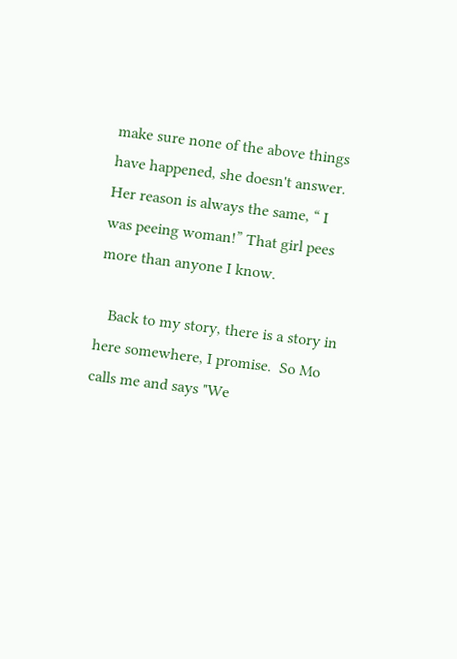make sure none of the above things have happened, she doesn't answer. Her reason is always the same, “ I was peeing woman!” That girl pees more than anyone I know.

   Back to my story, there is a story in here somewhere, I promise.  So Mo calls me and says "We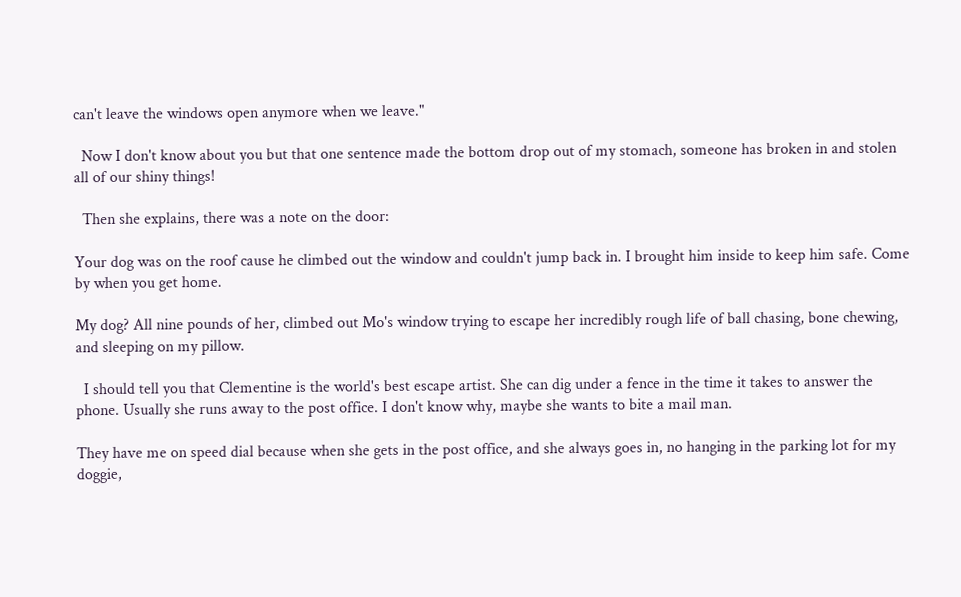can't leave the windows open anymore when we leave."

  Now I don't know about you but that one sentence made the bottom drop out of my stomach, someone has broken in and stolen all of our shiny things!

  Then she explains, there was a note on the door:

Your dog was on the roof cause he climbed out the window and couldn't jump back in. I brought him inside to keep him safe. Come by when you get home.

My dog? All nine pounds of her, climbed out Mo's window trying to escape her incredibly rough life of ball chasing, bone chewing, and sleeping on my pillow.

  I should tell you that Clementine is the world's best escape artist. She can dig under a fence in the time it takes to answer the phone. Usually she runs away to the post office. I don't know why, maybe she wants to bite a mail man.

They have me on speed dial because when she gets in the post office, and she always goes in, no hanging in the parking lot for my doggie,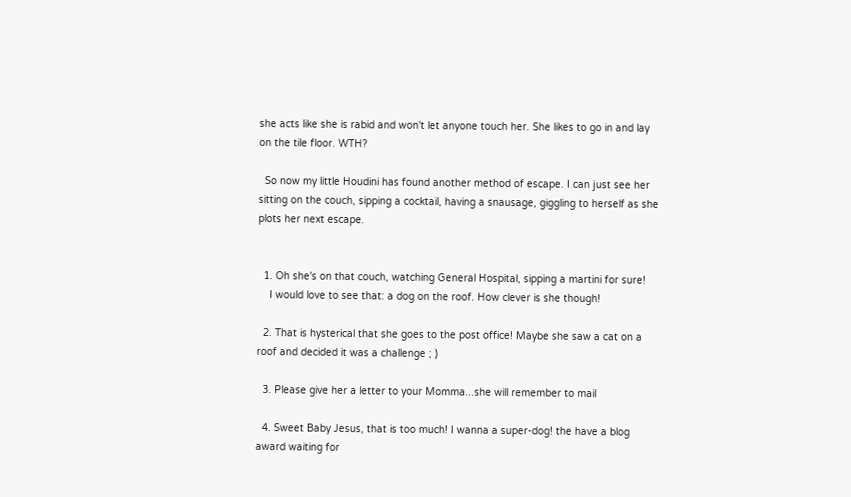she acts like she is rabid and won't let anyone touch her. She likes to go in and lay on the tile floor. WTH?

  So now my little Houdini has found another method of escape. I can just see her sitting on the couch, sipping a cocktail, having a snausage, giggling to herself as she plots her next escape.


  1. Oh she's on that couch, watching General Hospital, sipping a martini for sure!
    I would love to see that: a dog on the roof. How clever is she though!

  2. That is hysterical that she goes to the post office! Maybe she saw a cat on a roof and decided it was a challenge ; )

  3. Please give her a letter to your Momma...she will remember to mail

  4. Sweet Baby Jesus, that is too much! I wanna a super-dog! the have a blog award waiting for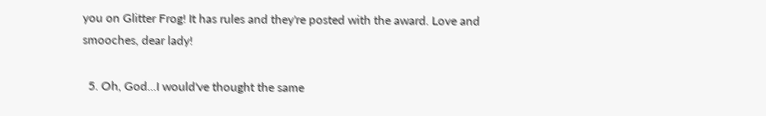you on Glitter Frog! It has rules and they're posted with the award. Love and smooches, dear lady!

  5. Oh, God...I would've thought the same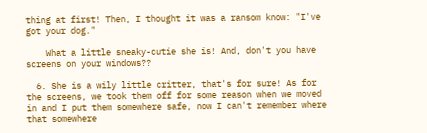thing at first! Then, I thought it was a ransom know: "I've got your dog."

    What a little sneaky-cutie she is! And, don't you have screens on your windows??

  6. She is a wily little critter, that's for sure! As for the screens, we took them off for some reason when we moved in and I put them somewhere safe, now I can't remember where that somewhere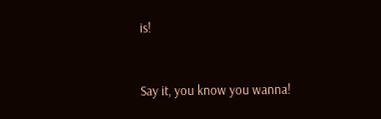is!


Say it, you know you wanna!